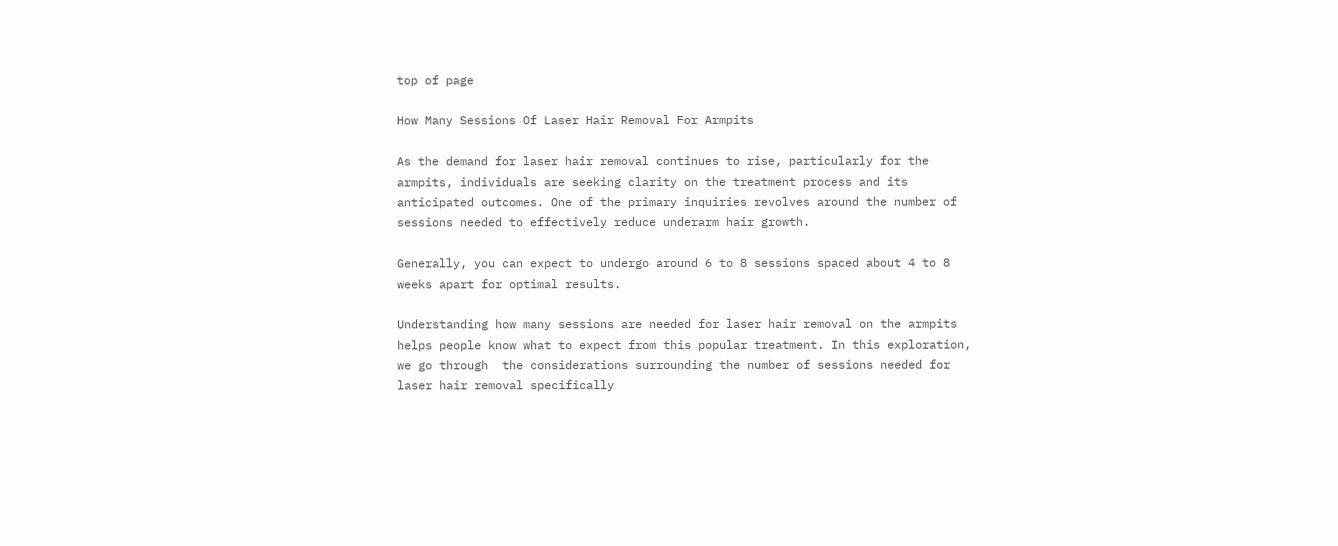top of page

How Many Sessions Of Laser Hair Removal For Armpits

As the demand for laser hair removal continues to rise, particularly for the armpits, individuals are seeking clarity on the treatment process and its anticipated outcomes. One of the primary inquiries revolves around the number of sessions needed to effectively reduce underarm hair growth.

Generally, you can expect to undergo around 6 to 8 sessions spaced about 4 to 8 weeks apart for optimal results.

Understanding how many sessions are needed for laser hair removal on the armpits helps people know what to expect from this popular treatment. In this exploration, we go through  the considerations surrounding the number of sessions needed for laser hair removal specifically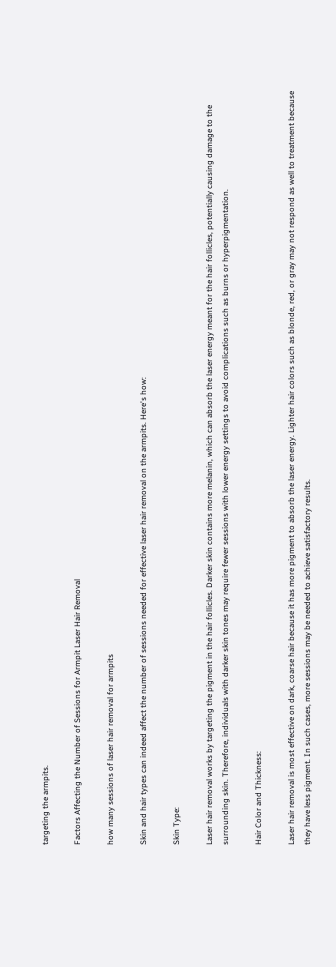targeting the armpits.

Factors Affecting the Number of Sessions for Armpit Laser Hair Removal

how many sessions of laser hair removal for armpits

Skin and hair types can indeed affect the number of sessions needed for effective laser hair removal on the armpits. Here's how:

Skin Type:

Laser hair removal works by targeting the pigment in the hair follicles. Darker skin contains more melanin, which can absorb the laser energy meant for the hair follicles, potentially causing damage to the surrounding skin. Therefore, individuals with darker skin tones may require fewer sessions with lower energy settings to avoid complications such as burns or hyperpigmentation.

Hair Color and Thickness:

Laser hair removal is most effective on dark, coarse hair because it has more pigment to absorb the laser energy. Lighter hair colors such as blonde, red, or gray may not respond as well to treatment because they have less pigment. In such cases, more sessions may be needed to achieve satisfactory results.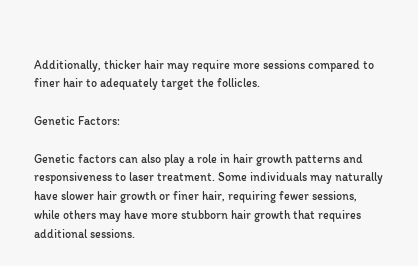Additionally, thicker hair may require more sessions compared to finer hair to adequately target the follicles.

Genetic Factors:

Genetic factors can also play a role in hair growth patterns and responsiveness to laser treatment. Some individuals may naturally have slower hair growth or finer hair, requiring fewer sessions, while others may have more stubborn hair growth that requires additional sessions.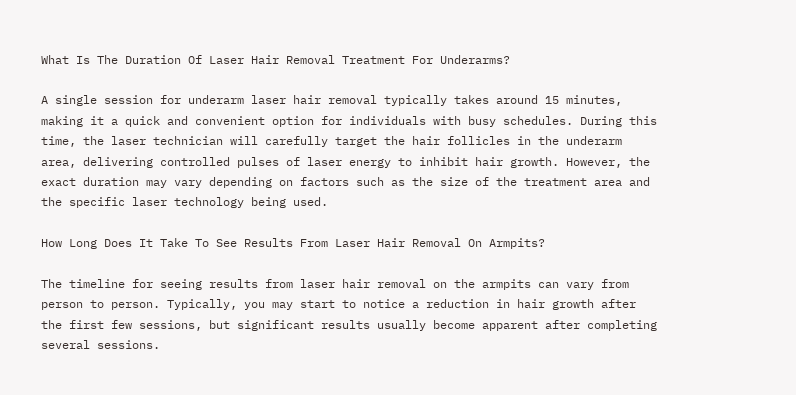What Is The Duration Of Laser Hair Removal Treatment For Underarms?

A single session for underarm laser hair removal typically takes around 15 minutes, making it a quick and convenient option for individuals with busy schedules. During this time, the laser technician will carefully target the hair follicles in the underarm area, delivering controlled pulses of laser energy to inhibit hair growth. However, the exact duration may vary depending on factors such as the size of the treatment area and the specific laser technology being used.

How Long Does It Take To See Results From Laser Hair Removal On Armpits?

The timeline for seeing results from laser hair removal on the armpits can vary from person to person. Typically, you may start to notice a reduction in hair growth after the first few sessions, but significant results usually become apparent after completing several sessions.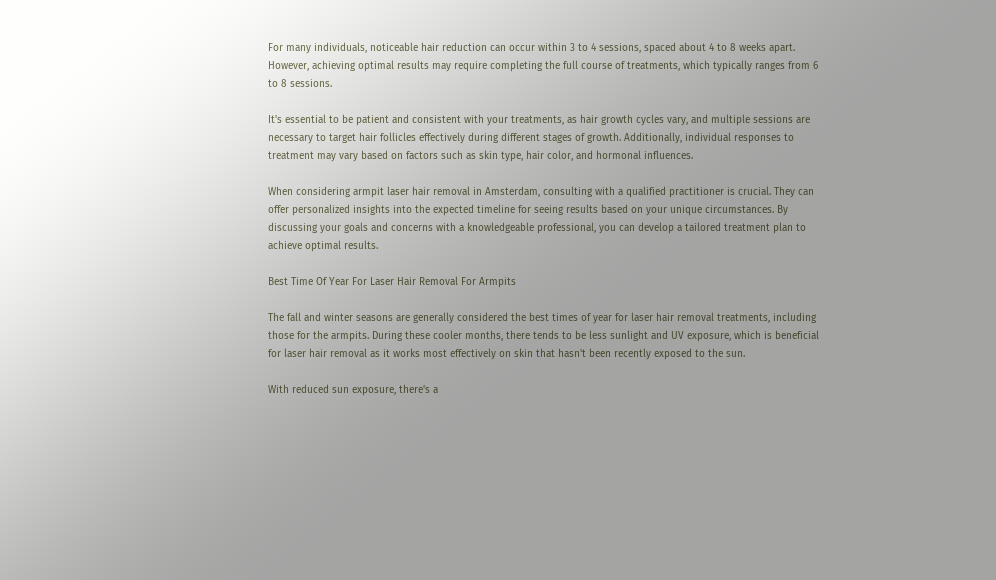For many individuals, noticeable hair reduction can occur within 3 to 4 sessions, spaced about 4 to 8 weeks apart. However, achieving optimal results may require completing the full course of treatments, which typically ranges from 6 to 8 sessions.

It's essential to be patient and consistent with your treatments, as hair growth cycles vary, and multiple sessions are necessary to target hair follicles effectively during different stages of growth. Additionally, individual responses to treatment may vary based on factors such as skin type, hair color, and hormonal influences.

When considering armpit laser hair removal in Amsterdam, consulting with a qualified practitioner is crucial. They can offer personalized insights into the expected timeline for seeing results based on your unique circumstances. By discussing your goals and concerns with a knowledgeable professional, you can develop a tailored treatment plan to achieve optimal results.

Best Time Of Year For Laser Hair Removal For Armpits

The fall and winter seasons are generally considered the best times of year for laser hair removal treatments, including those for the armpits. During these cooler months, there tends to be less sunlight and UV exposure, which is beneficial for laser hair removal as it works most effectively on skin that hasn't been recently exposed to the sun.

With reduced sun exposure, there's a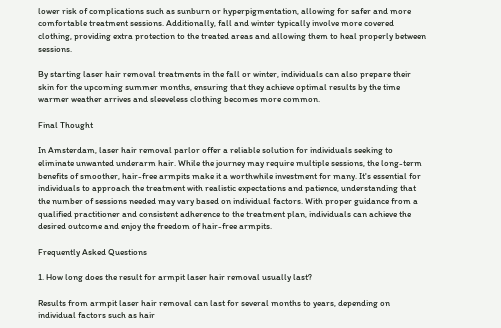lower risk of complications such as sunburn or hyperpigmentation, allowing for safer and more comfortable treatment sessions. Additionally, fall and winter typically involve more covered clothing, providing extra protection to the treated areas and allowing them to heal properly between sessions.

By starting laser hair removal treatments in the fall or winter, individuals can also prepare their skin for the upcoming summer months, ensuring that they achieve optimal results by the time warmer weather arrives and sleeveless clothing becomes more common.

Final Thought

In Amsterdam, laser hair removal parlor offer a reliable solution for individuals seeking to eliminate unwanted underarm hair. While the journey may require multiple sessions, the long-term benefits of smoother, hair-free armpits make it a worthwhile investment for many. It's essential for individuals to approach the treatment with realistic expectations and patience, understanding that the number of sessions needed may vary based on individual factors. With proper guidance from a qualified practitioner and consistent adherence to the treatment plan, individuals can achieve the desired outcome and enjoy the freedom of hair-free armpits.

Frequently Asked Questions

1. How long does the result for armpit laser hair removal usually last?

Results from armpit laser hair removal can last for several months to years, depending on individual factors such as hair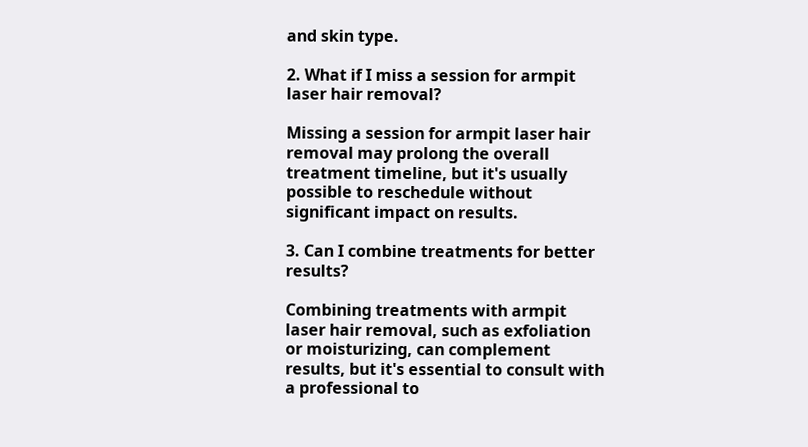and skin type.

2. What if I miss a session for armpit laser hair removal?

Missing a session for armpit laser hair removal may prolong the overall treatment timeline, but it's usually possible to reschedule without significant impact on results.

3. Can I combine treatments for better results?

Combining treatments with armpit laser hair removal, such as exfoliation or moisturizing, can complement results, but it's essential to consult with a professional to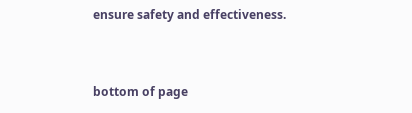ensure safety and effectiveness.


bottom of page